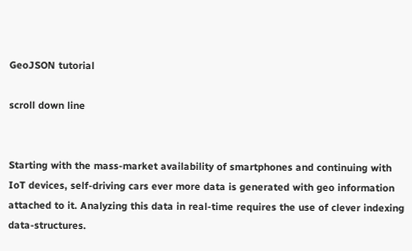GeoJSON tutorial

scroll down line


Starting with the mass-market availability of smartphones and continuing with IoT devices, self-driving cars ever more data is generated with geo information attached to it. Analyzing this data in real-time requires the use of clever indexing data-structures.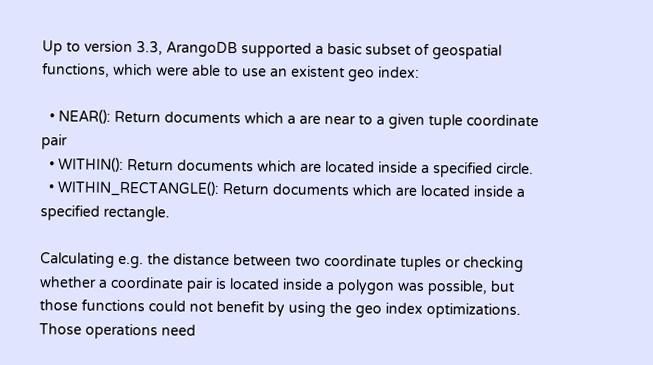Up to version 3.3, ArangoDB supported a basic subset of geospatial functions, which were able to use an existent geo index:

  • NEAR(): Return documents which a are near to a given tuple coordinate pair
  • WITHIN(): Return documents which are located inside a specified circle.
  • WITHIN_RECTANGLE(): Return documents which are located inside a specified rectangle.

Calculating e.g. the distance between two coordinate tuples or checking whether a coordinate pair is located inside a polygon was possible, but those functions could not benefit by using the geo index optimizations. Those operations need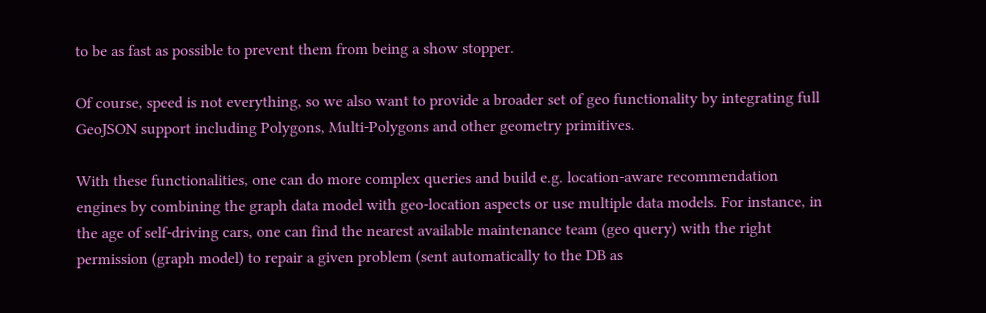to be as fast as possible to prevent them from being a show stopper.

Of course, speed is not everything, so we also want to provide a broader set of geo functionality by integrating full GeoJSON support including Polygons, Multi-Polygons and other geometry primitives.

With these functionalities, one can do more complex queries and build e.g. location-aware recommendation engines by combining the graph data model with geo-location aspects or use multiple data models. For instance, in the age of self-driving cars, one can find the nearest available maintenance team (geo query) with the right permission (graph model) to repair a given problem (sent automatically to the DB as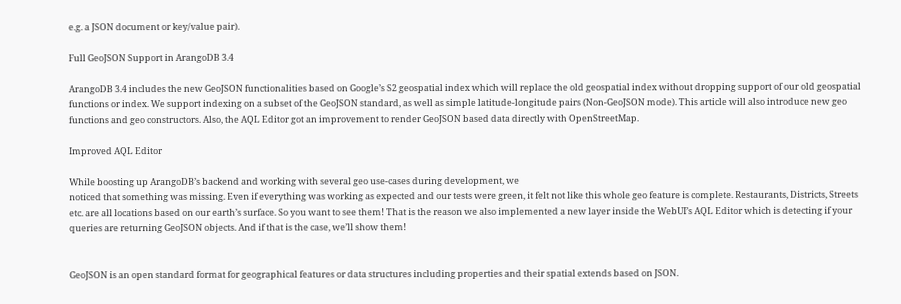e.g. a JSON document or key/value pair).

Full GeoJSON Support in ArangoDB 3.4

ArangoDB 3.4 includes the new GeoJSON functionalities based on Google’s S2 geospatial index which will replace the old geospatial index without dropping support of our old geospatial functions or index. We support indexing on a subset of the GeoJSON standard, as well as simple latitude-longitude pairs (Non-GeoJSON mode). This article will also introduce new geo functions and geo constructors. Also, the AQL Editor got an improvement to render GeoJSON based data directly with OpenStreetMap.

Improved AQL Editor

While boosting up ArangoDB’s backend and working with several geo use-cases during development, we
noticed that something was missing. Even if everything was working as expected and our tests were green, it felt not like this whole geo feature is complete. Restaurants, Districts, Streets etc. are all locations based on our earth’s surface. So you want to see them! That is the reason we also implemented a new layer inside the WebUI’s AQL Editor which is detecting if your queries are returning GeoJSON objects. And if that is the case, we’ll show them!


GeoJSON is an open standard format for geographical features or data structures including properties and their spatial extends based on JSON.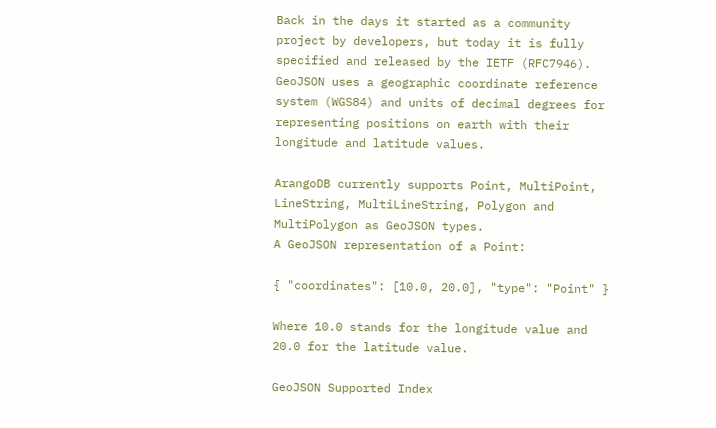Back in the days it started as a community project by developers, but today it is fully specified and released by the IETF (RFC7946). GeoJSON uses a geographic coordinate reference system (WGS84) and units of decimal degrees for representing positions on earth with their longitude and latitude values.

ArangoDB currently supports Point, MultiPoint, LineString, MultiLineString, Polygon and MultiPolygon as GeoJSON types.
A GeoJSON representation of a Point:

{ "coordinates": [10.0, 20.0], "type": "Point" }

Where 10.0 stands for the longitude value and 20.0 for the latitude value.

GeoJSON Supported Index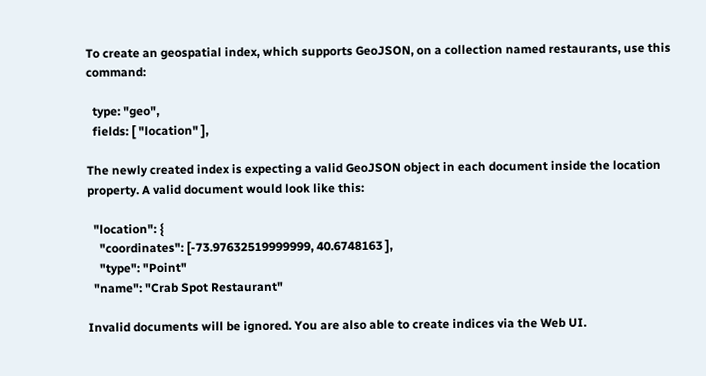To create an geospatial index, which supports GeoJSON, on a collection named restaurants, use this command:

  type: "geo",
  fields: [ "location" ],

The newly created index is expecting a valid GeoJSON object in each document inside the location property. A valid document would look like this:

  "location": {
    "coordinates": [-73.97632519999999, 40.6748163 ],
    "type": "Point"
  "name": "Crab Spot Restaurant"

Invalid documents will be ignored. You are also able to create indices via the Web UI.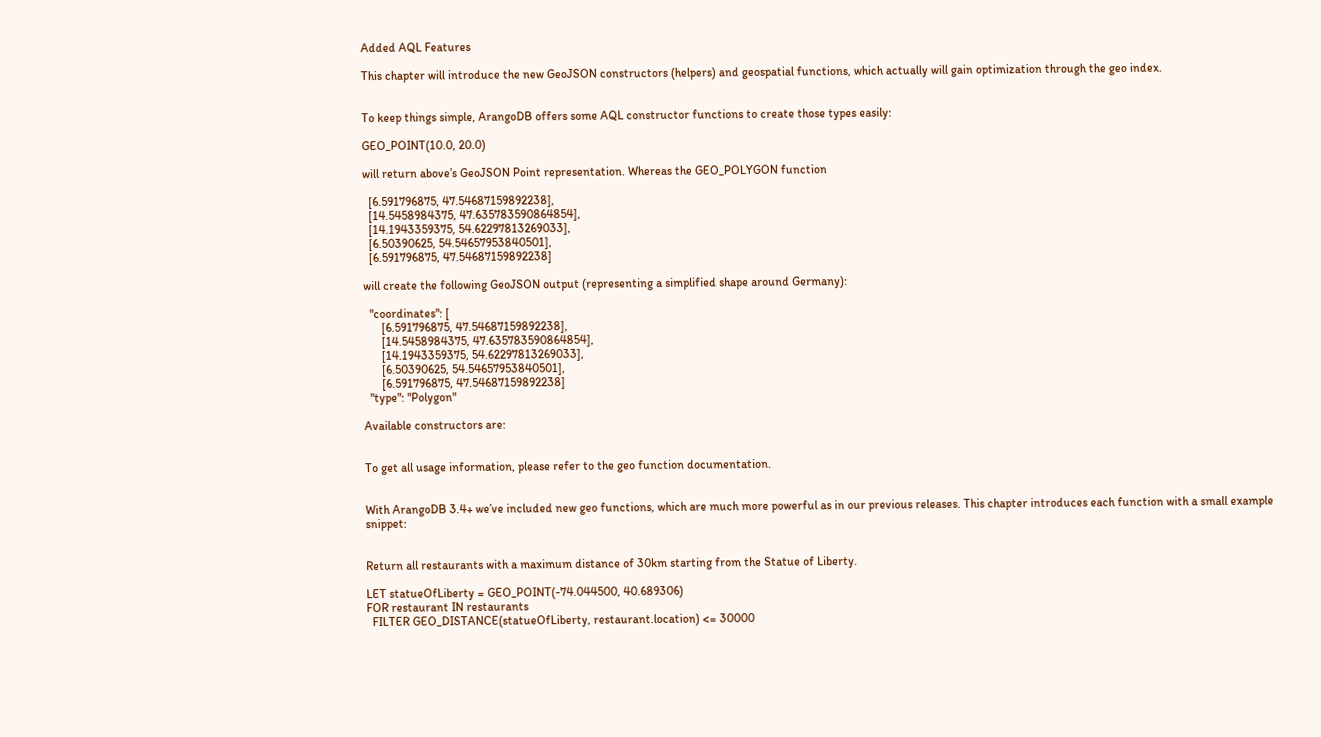Added AQL Features

This chapter will introduce the new GeoJSON constructors (helpers) and geospatial functions, which actually will gain optimization through the geo index.


To keep things simple, ArangoDB offers some AQL constructor functions to create those types easily:

GEO_POINT(10.0, 20.0)

will return above’s GeoJSON Point representation. Whereas the GEO_POLYGON function

  [6.591796875, 47.54687159892238],
  [14.5458984375, 47.635783590864854],
  [14.1943359375, 54.62297813269033],
  [6.50390625, 54.54657953840501],
  [6.591796875, 47.54687159892238]

will create the following GeoJSON output (representing a simplified shape around Germany):

  "coordinates": [
      [6.591796875, 47.54687159892238],
      [14.5458984375, 47.635783590864854],
      [14.1943359375, 54.62297813269033],
      [6.50390625, 54.54657953840501],
      [6.591796875, 47.54687159892238]
  "type": "Polygon"

Available constructors are:


To get all usage information, please refer to the geo function documentation.


With ArangoDB 3.4+ we’ve included new geo functions, which are much more powerful as in our previous releases. This chapter introduces each function with a small example snippet:


Return all restaurants with a maximum distance of 30km starting from the Statue of Liberty.

LET statueOfLiberty = GEO_POINT(-74.044500, 40.689306)
FOR restaurant IN restaurants
  FILTER GEO_DISTANCE(statueOfLiberty, restaurant.location) <= 30000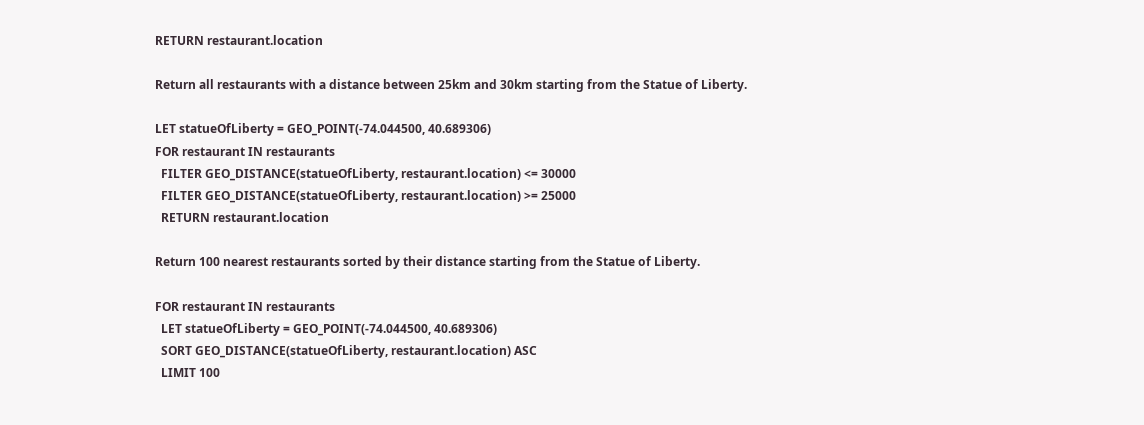RETURN restaurant.location

Return all restaurants with a distance between 25km and 30km starting from the Statue of Liberty.

LET statueOfLiberty = GEO_POINT(-74.044500, 40.689306)
FOR restaurant IN restaurants
  FILTER GEO_DISTANCE(statueOfLiberty, restaurant.location) <= 30000
  FILTER GEO_DISTANCE(statueOfLiberty, restaurant.location) >= 25000
  RETURN restaurant.location

Return 100 nearest restaurants sorted by their distance starting from the Statue of Liberty.

FOR restaurant IN restaurants
  LET statueOfLiberty = GEO_POINT(-74.044500, 40.689306)
  SORT GEO_DISTANCE(statueOfLiberty, restaurant.location) ASC
  LIMIT 100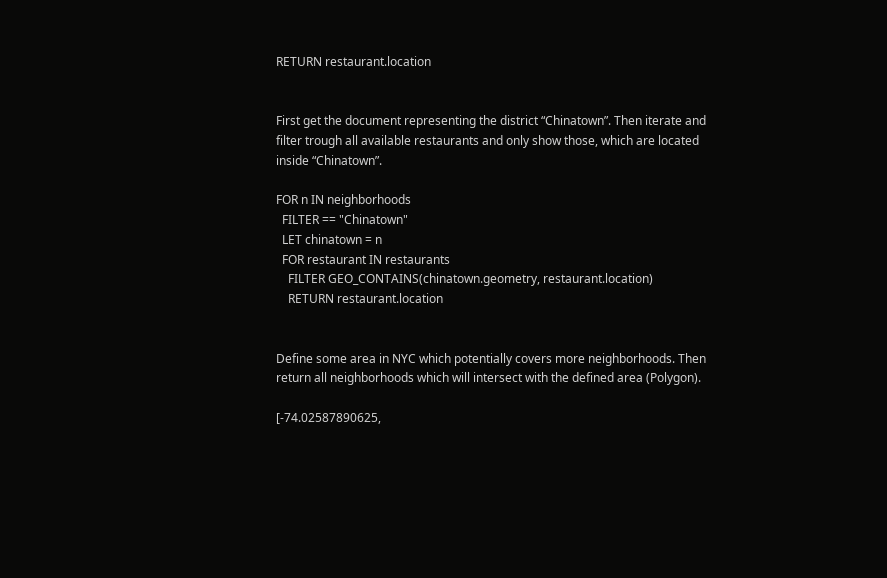RETURN restaurant.location


First get the document representing the district “Chinatown”. Then iterate and filter trough all available restaurants and only show those, which are located inside “Chinatown”.

FOR n IN neighborhoods
  FILTER == "Chinatown"
  LET chinatown = n
  FOR restaurant IN restaurants
    FILTER GEO_CONTAINS(chinatown.geometry, restaurant.location)
    RETURN restaurant.location


Define some area in NYC which potentially covers more neighborhoods. Then return all neighborhoods which will intersect with the defined area (Polygon).

[-74.02587890625,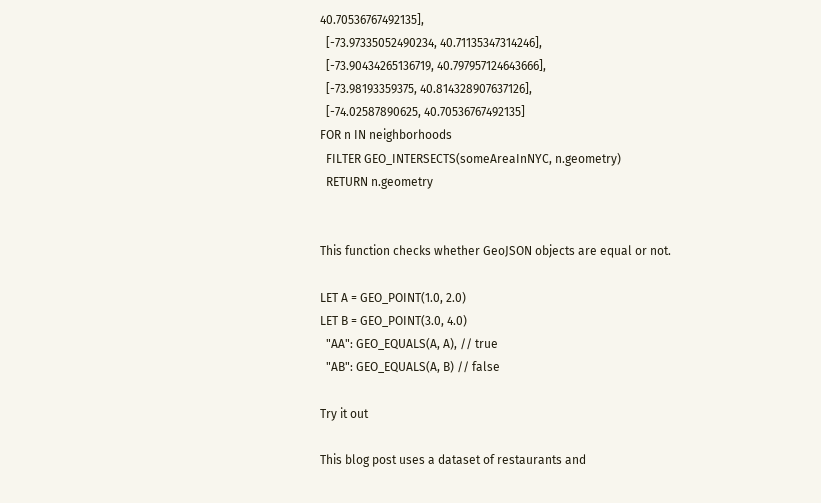40.70536767492135],
  [-73.97335052490234, 40.71135347314246],
  [-73.90434265136719, 40.797957124643666],
  [-73.98193359375, 40.814328907637126],
  [-74.02587890625, 40.70536767492135]
FOR n IN neighborhoods
  FILTER GEO_INTERSECTS(someAreaInNYC, n.geometry)
  RETURN n.geometry


This function checks whether GeoJSON objects are equal or not.

LET A = GEO_POINT(1.0, 2.0)
LET B = GEO_POINT(3.0, 4.0)
  "AA": GEO_EQUALS(A, A), // true
  "AB": GEO_EQUALS(A, B) // false

Try it out

This blog post uses a dataset of restaurants and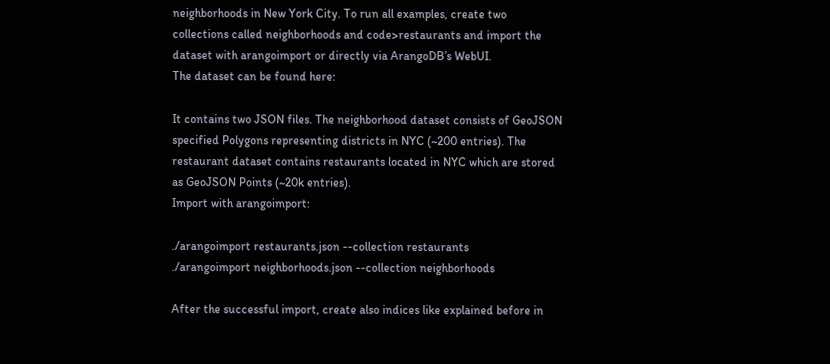neighborhoods in New York City. To run all examples, create two collections called neighborhoods and code>restaurants and import the dataset with arangoimport or directly via ArangoDB’s WebUI.
The dataset can be found here:

It contains two JSON files. The neighborhood dataset consists of GeoJSON specified Polygons representing districts in NYC (~200 entries). The restaurant dataset contains restaurants located in NYC which are stored as GeoJSON Points (~20k entries).
Import with arangoimport:

./arangoimport restaurants.json --collection restaurants
./arangoimport neighborhoods.json --collection neighborhoods

After the successful import, create also indices like explained before in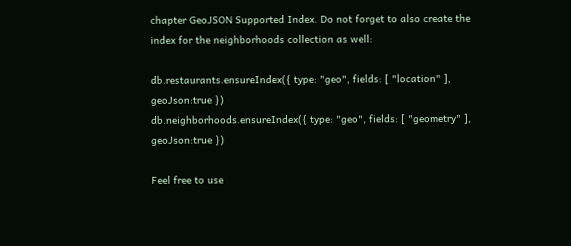chapter GeoJSON Supported Index. Do not forget to also create the index for the neighborhoods collection as well:

db.restaurants.ensureIndex({ type: "geo", fields: [ "location" ], geoJson:true })
db.neighborhoods.ensureIndex({ type: "geo", fields: [ "geometry" ], geoJson:true })

Feel free to use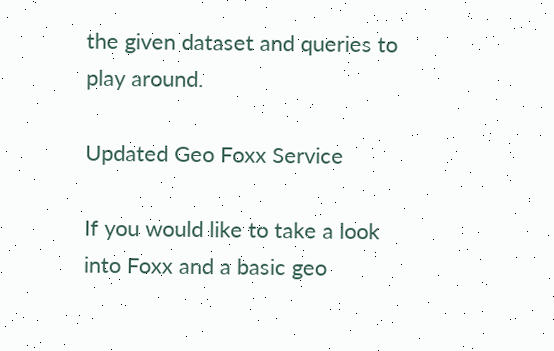the given dataset and queries to play around.

Updated Geo Foxx Service

If you would like to take a look into Foxx and a basic geo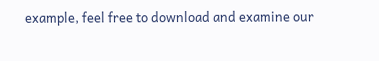example, feel free to download and examine our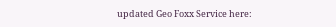updated Geo Foxx Service here: